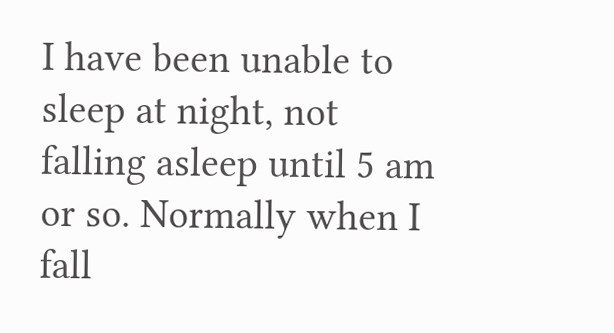I have been unable to sleep at night, not falling asleep until 5 am or so. Normally when I fall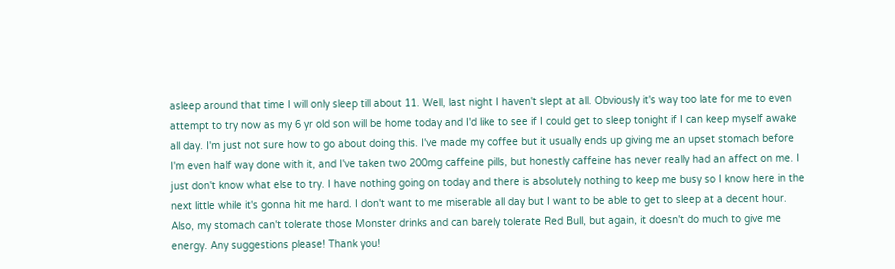asleep around that time I will only sleep till about 11. Well, last night I haven't slept at all. Obviously it's way too late for me to even attempt to try now as my 6 yr old son will be home today and I'd like to see if I could get to sleep tonight if I can keep myself awake all day. I'm just not sure how to go about doing this. I've made my coffee but it usually ends up giving me an upset stomach before I'm even half way done with it, and I've taken two 200mg caffeine pills, but honestly caffeine has never really had an affect on me. I just don't know what else to try. I have nothing going on today and there is absolutely nothing to keep me busy so I know here in the next little while it's gonna hit me hard. I don't want to me miserable all day but I want to be able to get to sleep at a decent hour. Also, my stomach can't tolerate those Monster drinks and can barely tolerate Red Bull, but again, it doesn't do much to give me energy. Any suggestions please! Thank you!